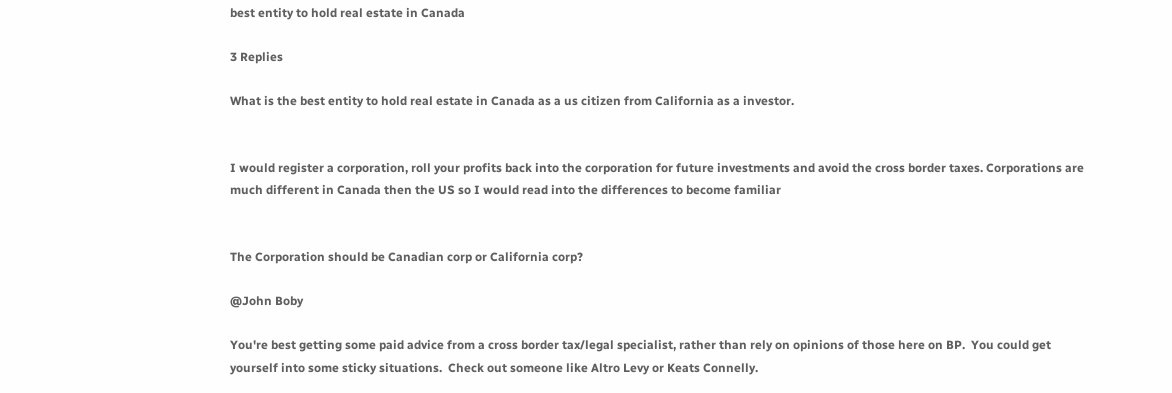best entity to hold real estate in Canada

3 Replies

What is the best entity to hold real estate in Canada as a us citizen from California as a investor.


I would register a corporation, roll your profits back into the corporation for future investments and avoid the cross border taxes. Corporations are much different in Canada then the US so I would read into the differences to become familiar


The Corporation should be Canadian corp or California corp?

@John Boby

You're best getting some paid advice from a cross border tax/legal specialist, rather than rely on opinions of those here on BP.  You could get yourself into some sticky situations.  Check out someone like Altro Levy or Keats Connelly.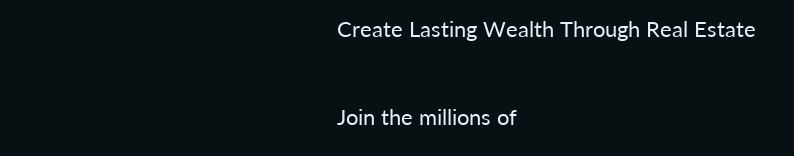Create Lasting Wealth Through Real Estate

Join the millions of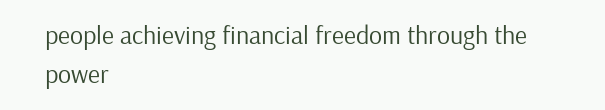people achieving financial freedom through the power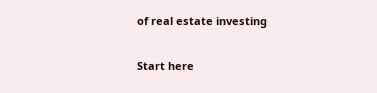of real estate investing

Start here